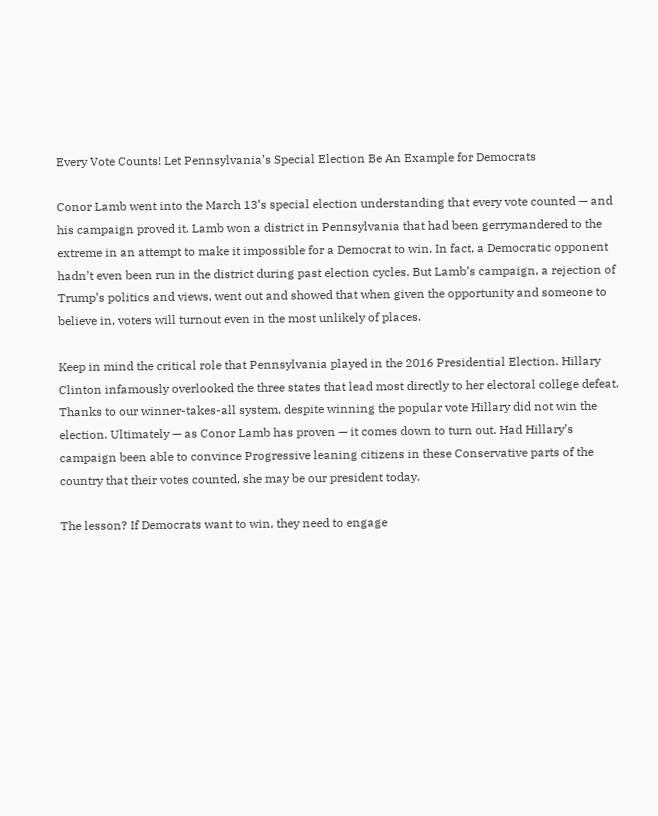Every Vote Counts! Let Pennsylvania’s Special Election Be An Example for Democrats

Conor Lamb went into the March 13’s special election understanding that every vote counted — and his campaign proved it. Lamb won a district in Pennsylvania that had been gerrymandered to the extreme in an attempt to make it impossible for a Democrat to win. In fact, a Democratic opponent hadn’t even been run in the district during past election cycles. But Lamb’s campaign, a rejection of Trump’s politics and views, went out and showed that when given the opportunity and someone to believe in, voters will turnout even in the most unlikely of places.

Keep in mind the critical role that Pennsylvania played in the 2016 Presidential Election. Hillary Clinton infamously overlooked the three states that lead most directly to her electoral college defeat. Thanks to our winner-takes-all system, despite winning the popular vote Hillary did not win the election. Ultimately — as Conor Lamb has proven — it comes down to turn out. Had Hillary’s campaign been able to convince Progressive leaning citizens in these Conservative parts of the country that their votes counted, she may be our president today.

The lesson? If Democrats want to win, they need to engage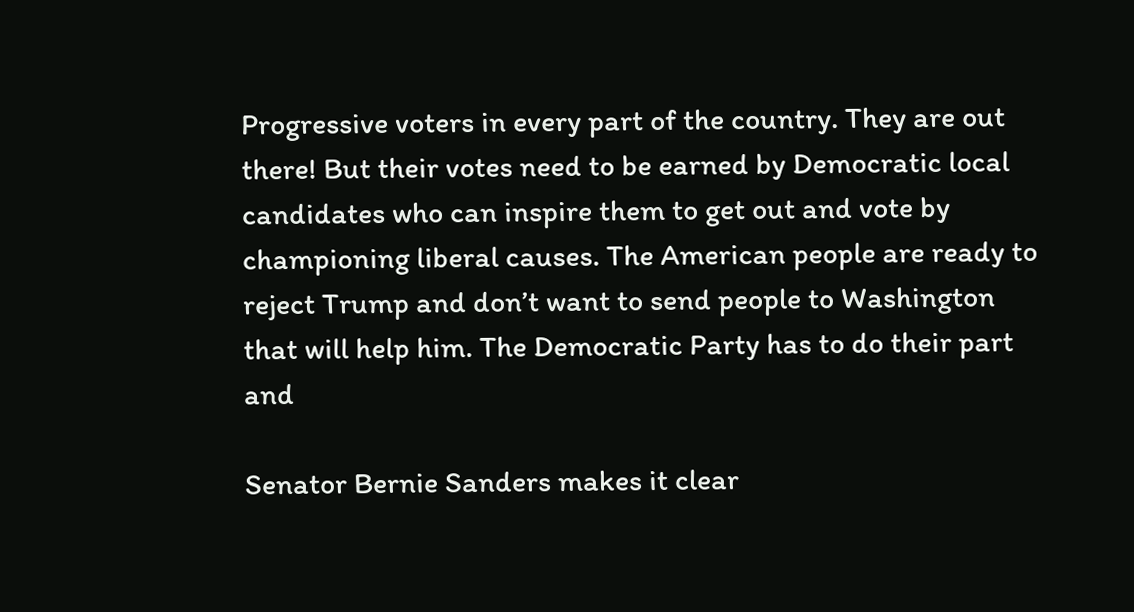Progressive voters in every part of the country. They are out there! But their votes need to be earned by Democratic local candidates who can inspire them to get out and vote by championing liberal causes. The American people are ready to reject Trump and don’t want to send people to Washington that will help him. The Democratic Party has to do their part and

Senator Bernie Sanders makes it clear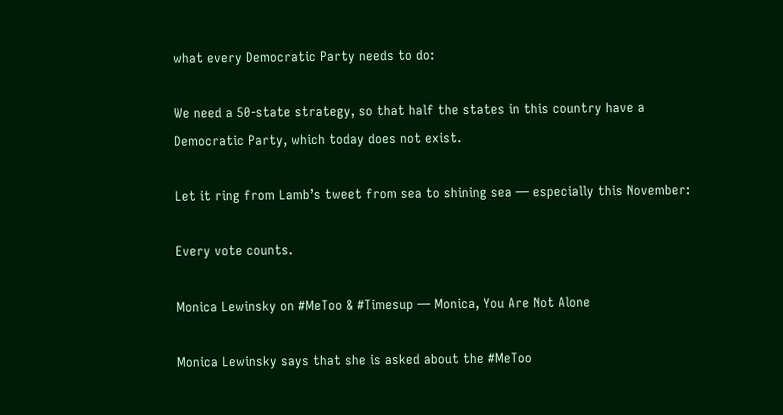what every Democratic Party needs to do:

We need a 50-state strategy, so that half the states in this country have a Democratic Party, which today does not exist.

Let it ring from Lamb’s tweet from sea to shining sea — especially this November:

Every vote counts.

Monica Lewinsky on #MeToo & #Timesup — Monica, You Are Not Alone

Monica Lewinsky says that she is asked about the #MeToo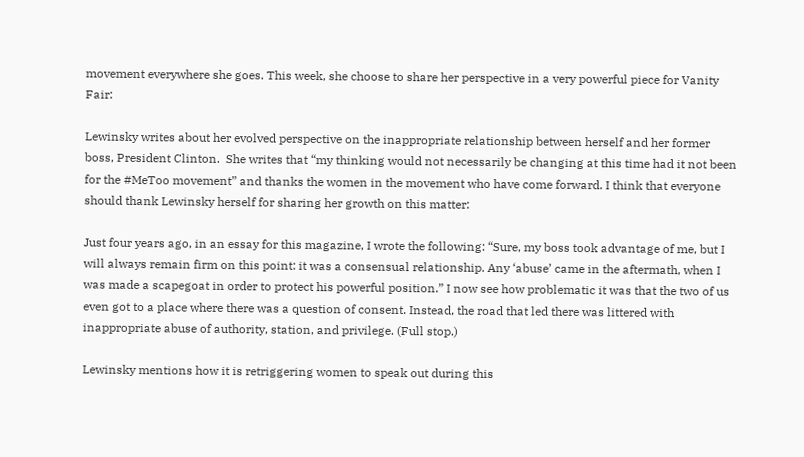movement everywhere she goes. This week, she choose to share her perspective in a very powerful piece for Vanity Fair:

Lewinsky writes about her evolved perspective on the inappropriate relationship between herself and her former boss, President Clinton.  She writes that “my thinking would not necessarily be changing at this time had it not been for the #MeToo movement” and thanks the women in the movement who have come forward. I think that everyone should thank Lewinsky herself for sharing her growth on this matter:

Just four years ago, in an essay for this magazine, I wrote the following: “Sure, my boss took advantage of me, but I will always remain firm on this point: it was a consensual relationship. Any ‘abuse’ came in the aftermath, when I was made a scapegoat in order to protect his powerful position.” I now see how problematic it was that the two of us even got to a place where there was a question of consent. Instead, the road that led there was littered with inappropriate abuse of authority, station, and privilege. (Full stop.)

Lewinsky mentions how it is retriggering women to speak out during this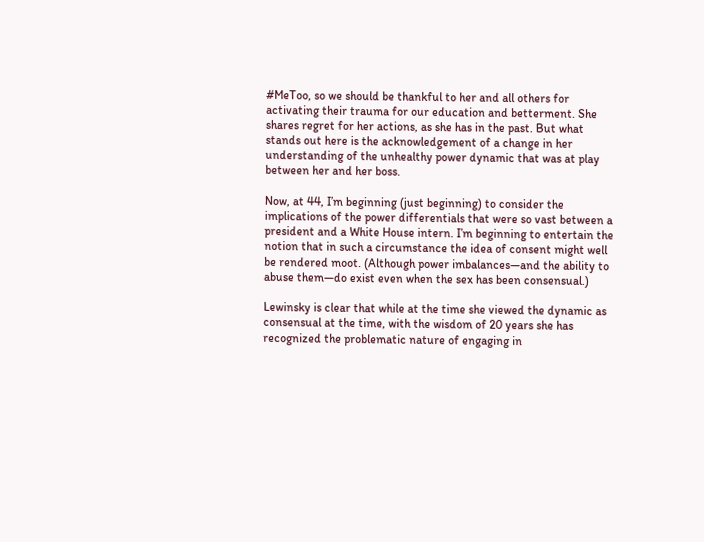#MeToo, so we should be thankful to her and all others for activating their trauma for our education and betterment. She shares regret for her actions, as she has in the past. But what stands out here is the acknowledgement of a change in her understanding of the unhealthy power dynamic that was at play between her and her boss.

Now, at 44, I’m beginning (just beginning) to consider the implications of the power differentials that were so vast between a president and a White House intern. I’m beginning to entertain the notion that in such a circumstance the idea of consent might well be rendered moot. (Although power imbalances—and the ability to abuse them—do exist even when the sex has been consensual.)

Lewinsky is clear that while at the time she viewed the dynamic as consensual at the time, with the wisdom of 20 years she has recognized the problematic nature of engaging in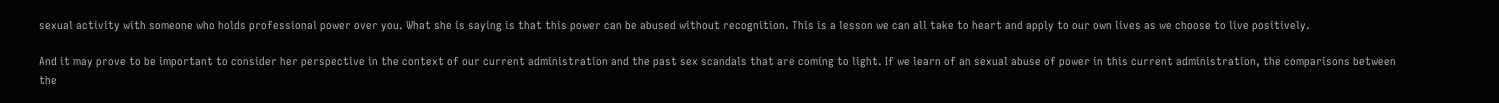sexual activity with someone who holds professional power over you. What she is saying is that this power can be abused without recognition. This is a lesson we can all take to heart and apply to our own lives as we choose to live positively.

And it may prove to be important to consider her perspective in the context of our current administration and the past sex scandals that are coming to light. If we learn of an sexual abuse of power in this current administration, the comparisons between the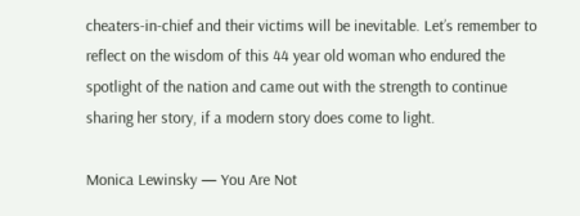cheaters-in-chief and their victims will be inevitable. Let’s remember to reflect on the wisdom of this 44 year old woman who endured the spotlight of the nation and came out with the strength to continue sharing her story, if a modern story does come to light.

Monica Lewinsky — You Are Not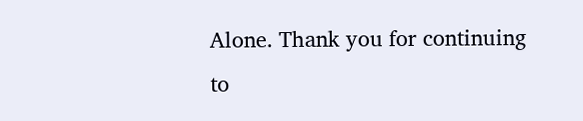Alone. Thank you for continuing to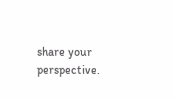share your perspective.